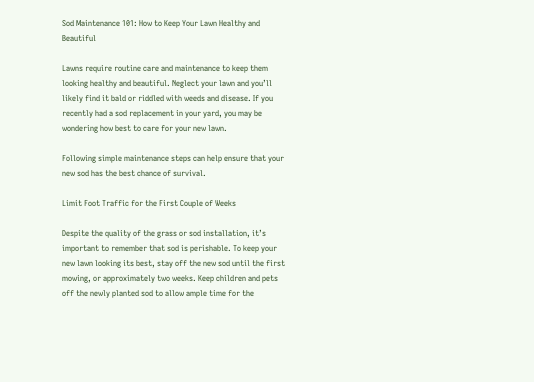Sod Maintenance 101: How to Keep Your Lawn Healthy and Beautiful

Lawns require routine care and maintenance to keep them looking healthy and beautiful. Neglect your lawn and you’ll likely find it bald or riddled with weeds and disease. If you recently had a sod replacement in your yard, you may be wondering how best to care for your new lawn.

Following simple maintenance steps can help ensure that your new sod has the best chance of survival.

Limit Foot Traffic for the First Couple of Weeks

Despite the quality of the grass or sod installation, it’s important to remember that sod is perishable. To keep your new lawn looking its best, stay off the new sod until the first mowing, or approximately two weeks. Keep children and pets off the newly planted sod to allow ample time for the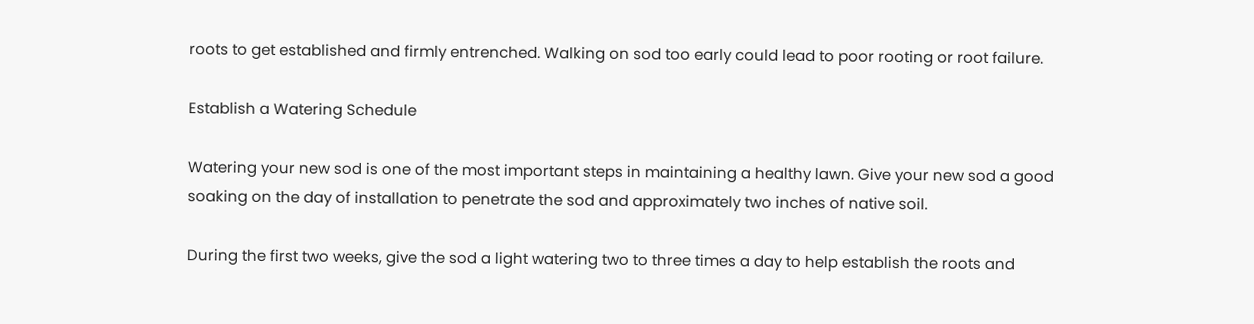roots to get established and firmly entrenched. Walking on sod too early could lead to poor rooting or root failure.

Establish a Watering Schedule

Watering your new sod is one of the most important steps in maintaining a healthy lawn. Give your new sod a good soaking on the day of installation to penetrate the sod and approximately two inches of native soil.

During the first two weeks, give the sod a light watering two to three times a day to help establish the roots and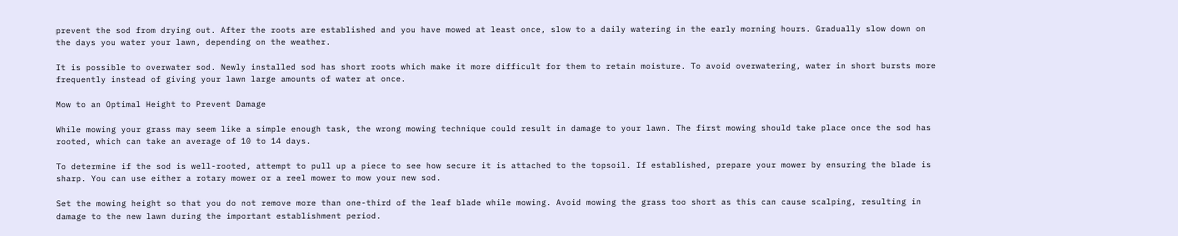prevent the sod from drying out. After the roots are established and you have mowed at least once, slow to a daily watering in the early morning hours. Gradually slow down on the days you water your lawn, depending on the weather.

It is possible to overwater sod. Newly installed sod has short roots which make it more difficult for them to retain moisture. To avoid overwatering, water in short bursts more frequently instead of giving your lawn large amounts of water at once.

Mow to an Optimal Height to Prevent Damage

While mowing your grass may seem like a simple enough task, the wrong mowing technique could result in damage to your lawn. The first mowing should take place once the sod has rooted, which can take an average of 10 to 14 days.

To determine if the sod is well-rooted, attempt to pull up a piece to see how secure it is attached to the topsoil. If established, prepare your mower by ensuring the blade is sharp. You can use either a rotary mower or a reel mower to mow your new sod.

Set the mowing height so that you do not remove more than one-third of the leaf blade while mowing. Avoid mowing the grass too short as this can cause scalping, resulting in damage to the new lawn during the important establishment period.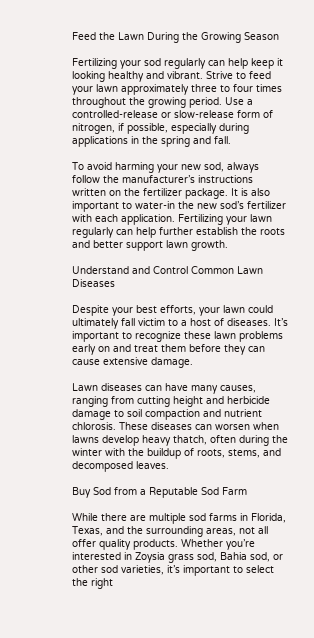Feed the Lawn During the Growing Season

Fertilizing your sod regularly can help keep it looking healthy and vibrant. Strive to feed your lawn approximately three to four times throughout the growing period. Use a controlled-release or slow-release form of nitrogen, if possible, especially during applications in the spring and fall.

To avoid harming your new sod, always follow the manufacturer’s instructions written on the fertilizer package. It is also important to water-in the new sod’s fertilizer with each application. Fertilizing your lawn regularly can help further establish the roots and better support lawn growth.

Understand and Control Common Lawn Diseases

Despite your best efforts, your lawn could ultimately fall victim to a host of diseases. It’s important to recognize these lawn problems early on and treat them before they can cause extensive damage.

Lawn diseases can have many causes, ranging from cutting height and herbicide damage to soil compaction and nutrient chlorosis. These diseases can worsen when lawns develop heavy thatch, often during the winter with the buildup of roots, stems, and decomposed leaves.

Buy Sod from a Reputable Sod Farm

While there are multiple sod farms in Florida, Texas, and the surrounding areas, not all offer quality products. Whether you’re interested in Zoysia grass sod, Bahia sod, or other sod varieties, it’s important to select the right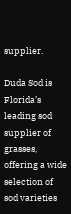supplier.

Duda Sod is Florida’s leading sod supplier of grasses, offering a wide selection of sod varieties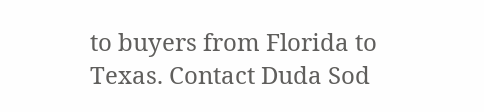to buyers from Florida to Texas. Contact Duda Sod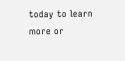today to learn more or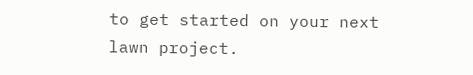to get started on your next lawn project.